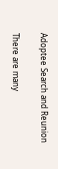Adoptee Search and Reunion

There are many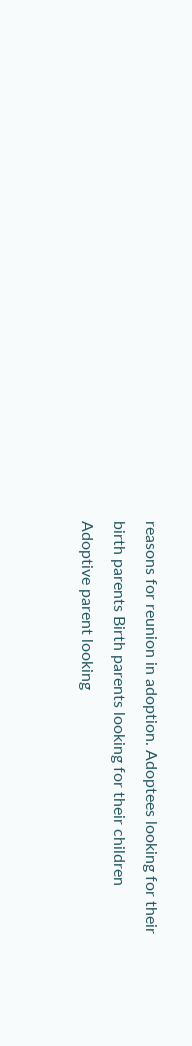reasons for reunion in adoption. Adoptees looking for their birth parents Birth parents looking for their children Adoptive parent looking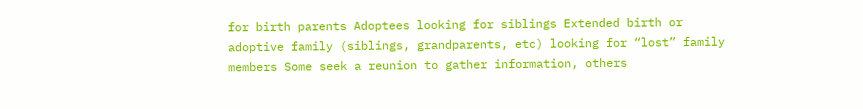for birth parents Adoptees looking for siblings Extended birth or adoptive family (siblings, grandparents, etc) looking for “lost” family members Some seek a reunion to gather information, others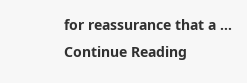for reassurance that a … Continue Reading